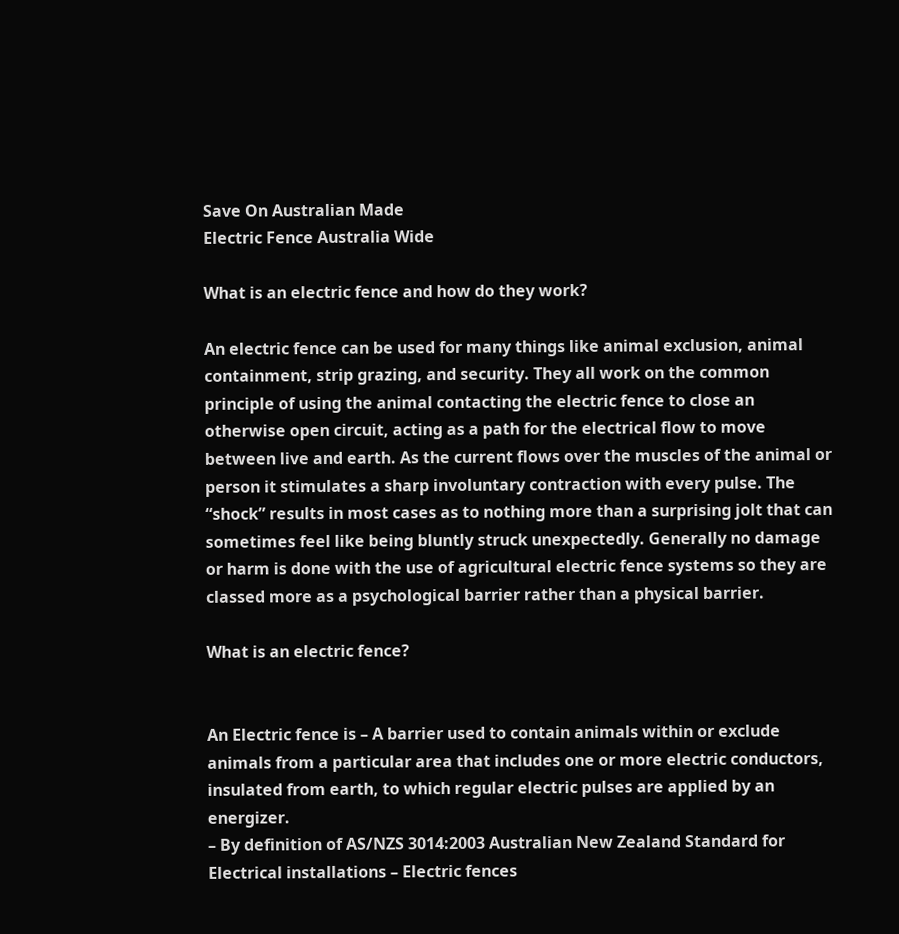Save On Australian Made
Electric Fence Australia Wide

What is an electric fence and how do they work?

An electric fence can be used for many things like animal exclusion, animal containment, strip grazing, and security. They all work on the common principle of using the animal contacting the electric fence to close an otherwise open circuit, acting as a path for the electrical flow to move between live and earth. As the current flows over the muscles of the animal or person it stimulates a sharp involuntary contraction with every pulse. The “shock” results in most cases as to nothing more than a surprising jolt that can sometimes feel like being bluntly struck unexpectedly. Generally no damage or harm is done with the use of agricultural electric fence systems so they are classed more as a psychological barrier rather than a physical barrier.

What is an electric fence?


An Electric fence is – A barrier used to contain animals within or exclude animals from a particular area that includes one or more electric conductors, insulated from earth, to which regular electric pulses are applied by an energizer.
– By definition of AS/NZS 3014:2003 Australian New Zealand Standard for Electrical installations – Electric fences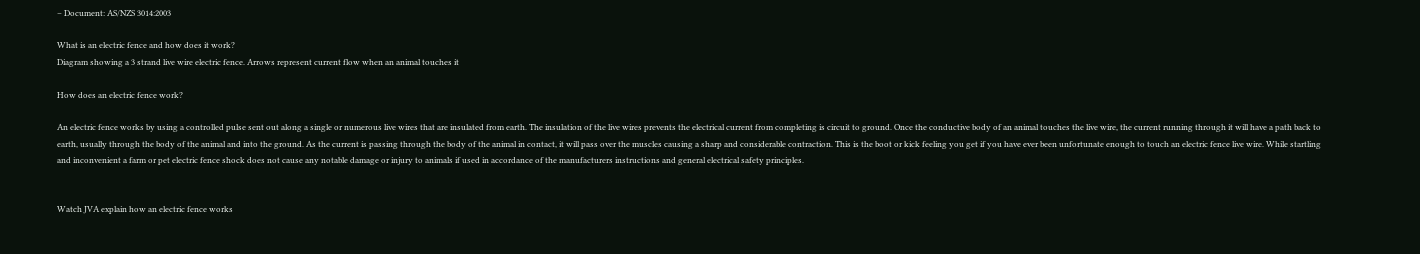– Document: AS/NZS 3014:2003

What is an electric fence and how does it work?
Diagram showing a 3 strand live wire electric fence. Arrows represent current flow when an animal touches it

How does an electric fence work?

An electric fence works by using a controlled pulse sent out along a single or numerous live wires that are insulated from earth. The insulation of the live wires prevents the electrical current from completing is circuit to ground. Once the conductive body of an animal touches the live wire, the current running through it will have a path back to earth, usually through the body of the animal and into the ground. As the current is passing through the body of the animal in contact, it will pass over the muscles causing a sharp and considerable contraction. This is the boot or kick feeling you get if you have ever been unfortunate enough to touch an electric fence live wire. While startling and inconvenient a farm or pet electric fence shock does not cause any notable damage or injury to animals if used in accordance of the manufacturers instructions and general electrical safety principles.


Watch JVA explain how an electric fence works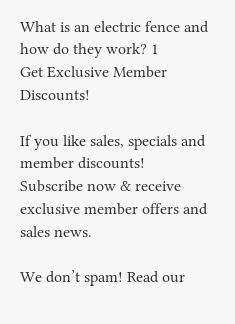What is an electric fence and how do they work? 1
Get Exclusive Member Discounts!

If you like sales, specials and member discounts!
Subscribe now & receive exclusive member offers and sales news.

We don’t spam! Read our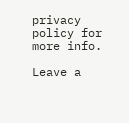privacy policy for more info.

Leave a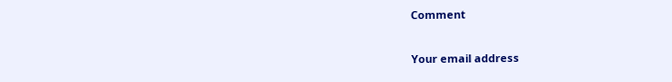Comment

Your email address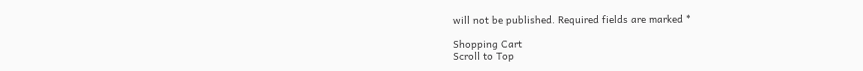will not be published. Required fields are marked *

Shopping Cart
Scroll to Top